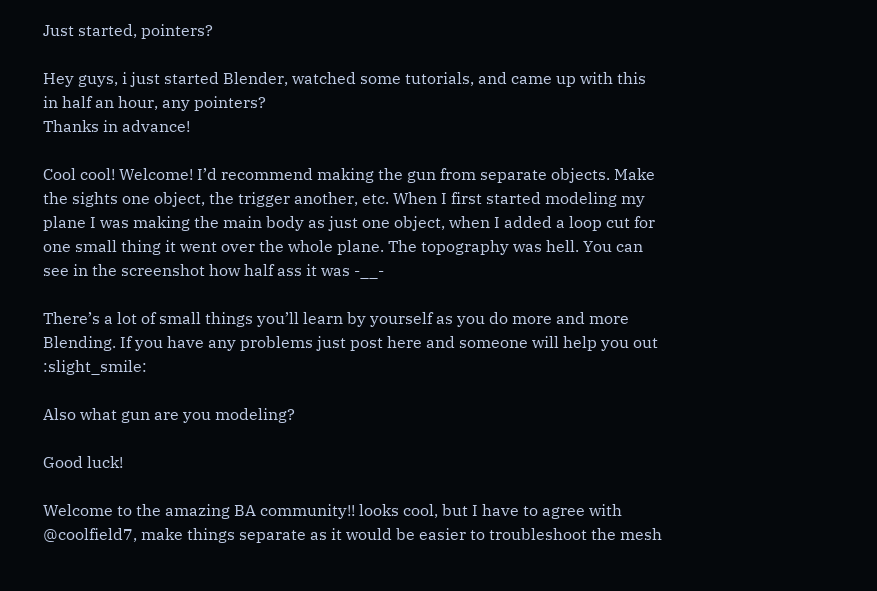Just started, pointers?

Hey guys, i just started Blender, watched some tutorials, and came up with this in half an hour, any pointers?
Thanks in advance!

Cool cool! Welcome! I’d recommend making the gun from separate objects. Make the sights one object, the trigger another, etc. When I first started modeling my plane I was making the main body as just one object, when I added a loop cut for one small thing it went over the whole plane. The topography was hell. You can see in the screenshot how half ass it was -__-

There’s a lot of small things you’ll learn by yourself as you do more and more Blending. If you have any problems just post here and someone will help you out :slight_smile:

Also what gun are you modeling?

Good luck!

Welcome to the amazing BA community!! looks cool, but I have to agree with @coolfield7, make things separate as it would be easier to troubleshoot the mesh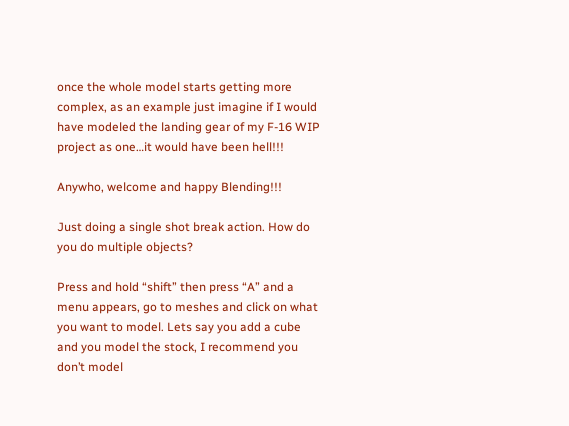once the whole model starts getting more complex, as an example just imagine if I would have modeled the landing gear of my F-16 WIP project as one…it would have been hell!!!

Anywho, welcome and happy Blending!!!

Just doing a single shot break action. How do you do multiple objects?

Press and hold “shift” then press “A” and a menu appears, go to meshes and click on what you want to model. Lets say you add a cube and you model the stock, I recommend you don’t model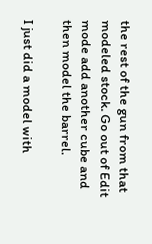the rest of the gun from that modeled stock. Go out of Edit mode add another cube and then model the barrel.

I just did a model with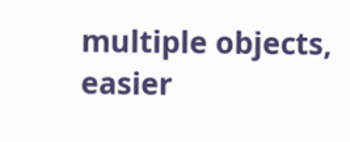multiple objects, easier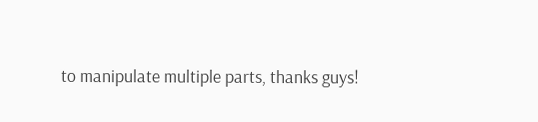to manipulate multiple parts, thanks guys!